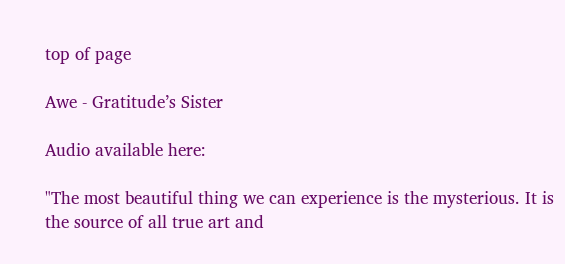top of page

Awe - Gratitude’s Sister

Audio available here:

"The most beautiful thing we can experience is the mysterious. It is the source of all true art and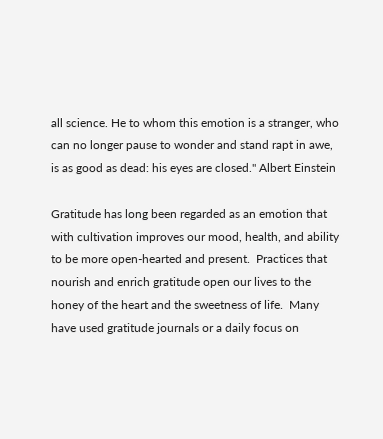all science. He to whom this emotion is a stranger, who can no longer pause to wonder and stand rapt in awe, is as good as dead: his eyes are closed." Albert Einstein

Gratitude has long been regarded as an emotion that with cultivation improves our mood, health, and ability to be more open-hearted and present.  Practices that nourish and enrich gratitude open our lives to the honey of the heart and the sweetness of life.  Many have used gratitude journals or a daily focus on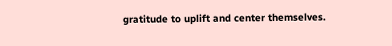gratitude to uplift and center themselves.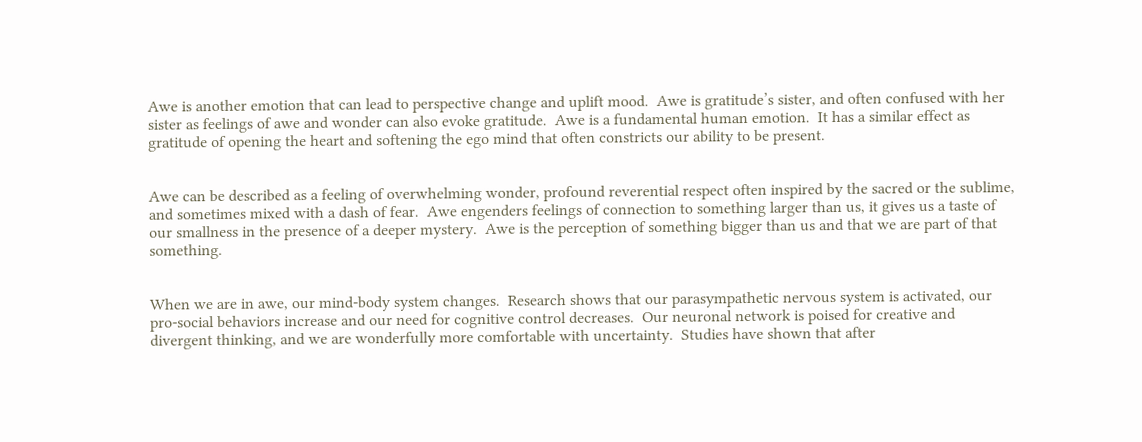Awe is another emotion that can lead to perspective change and uplift mood.  Awe is gratitude’s sister, and often confused with her sister as feelings of awe and wonder can also evoke gratitude.  Awe is a fundamental human emotion.  It has a similar effect as gratitude of opening the heart and softening the ego mind that often constricts our ability to be present.


Awe can be described as a feeling of overwhelming wonder, profound reverential respect often inspired by the sacred or the sublime, and sometimes mixed with a dash of fear.  Awe engenders feelings of connection to something larger than us, it gives us a taste of our smallness in the presence of a deeper mystery.  Awe is the perception of something bigger than us and that we are part of that something.


When we are in awe, our mind-body system changes.  Research shows that our parasympathetic nervous system is activated, our pro-social behaviors increase and our need for cognitive control decreases.  Our neuronal network is poised for creative and divergent thinking, and we are wonderfully more comfortable with uncertainty.  Studies have shown that after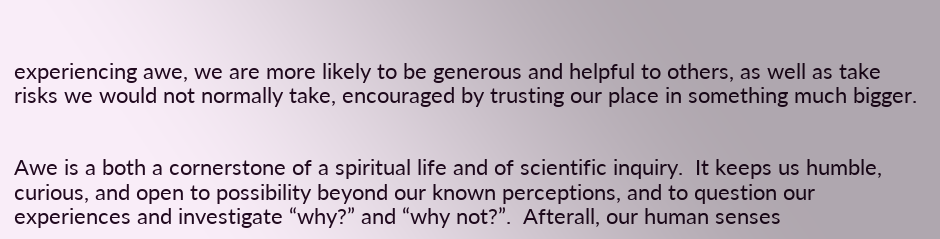experiencing awe, we are more likely to be generous and helpful to others, as well as take risks we would not normally take, encouraged by trusting our place in something much bigger.


Awe is a both a cornerstone of a spiritual life and of scientific inquiry.  It keeps us humble, curious, and open to possibility beyond our known perceptions, and to question our experiences and investigate “why?” and “why not?”.  Afterall, our human senses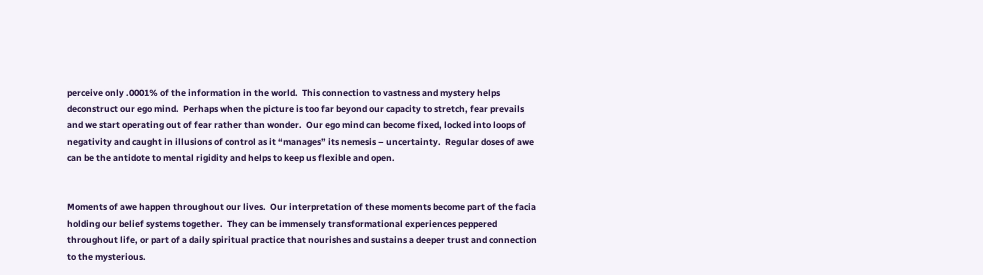perceive only .0001% of the information in the world.  This connection to vastness and mystery helps deconstruct our ego mind.  Perhaps when the picture is too far beyond our capacity to stretch, fear prevails and we start operating out of fear rather than wonder.  Our ego mind can become fixed, locked into loops of negativity and caught in illusions of control as it “manages” its nemesis – uncertainty.  Regular doses of awe can be the antidote to mental rigidity and helps to keep us flexible and open.


Moments of awe happen throughout our lives.  Our interpretation of these moments become part of the facia holding our belief systems together.  They can be immensely transformational experiences peppered throughout life, or part of a daily spiritual practice that nourishes and sustains a deeper trust and connection to the mysterious.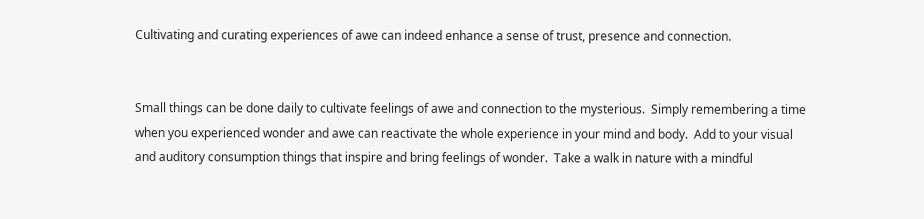Cultivating and curating experiences of awe can indeed enhance a sense of trust, presence and connection.


Small things can be done daily to cultivate feelings of awe and connection to the mysterious.  Simply remembering a time when you experienced wonder and awe can reactivate the whole experience in your mind and body.  Add to your visual and auditory consumption things that inspire and bring feelings of wonder.  Take a walk in nature with a mindful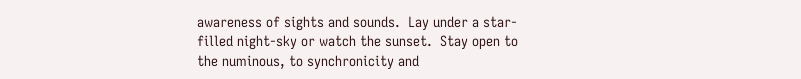awareness of sights and sounds.  Lay under a star-filled night-sky or watch the sunset.  Stay open to the numinous, to synchronicity and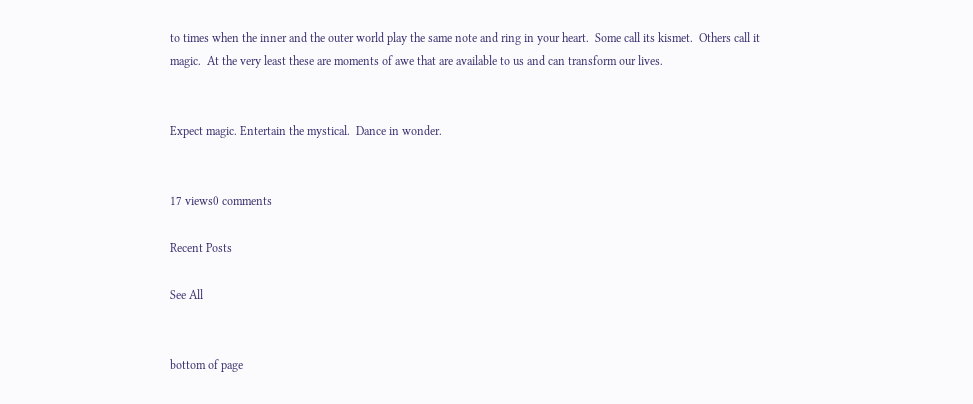to times when the inner and the outer world play the same note and ring in your heart.  Some call its kismet.  Others call it magic.  At the very least these are moments of awe that are available to us and can transform our lives.


Expect magic. Entertain the mystical.  Dance in wonder.


17 views0 comments

Recent Posts

See All


bottom of page